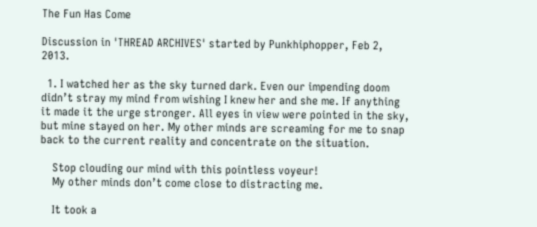The Fun Has Come

Discussion in 'THREAD ARCHIVES' started by Punkhiphopper, Feb 2, 2013.

  1. I watched her as the sky turned dark. Even our impending doom didn’t stray my mind from wishing I knew her and she me. If anything it made it the urge stronger. All eyes in view were pointed in the sky, but mine stayed on her. My other minds are screaming for me to snap back to the current reality and concentrate on the situation.

    Stop clouding our mind with this pointless voyeur!
    My other minds don’t come close to distracting me.

    It took a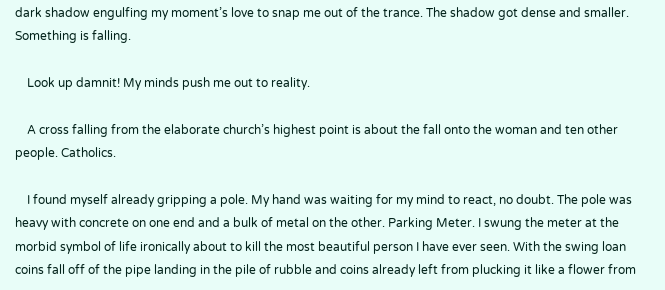dark shadow engulfing my moment’s love to snap me out of the trance. The shadow got dense and smaller. Something is falling.

    Look up damnit! My minds push me out to reality.

    A cross falling from the elaborate church’s highest point is about the fall onto the woman and ten other people. Catholics.

    I found myself already gripping a pole. My hand was waiting for my mind to react, no doubt. The pole was heavy with concrete on one end and a bulk of metal on the other. Parking Meter. I swung the meter at the morbid symbol of life ironically about to kill the most beautiful person I have ever seen. With the swing loan coins fall off of the pipe landing in the pile of rubble and coins already left from plucking it like a flower from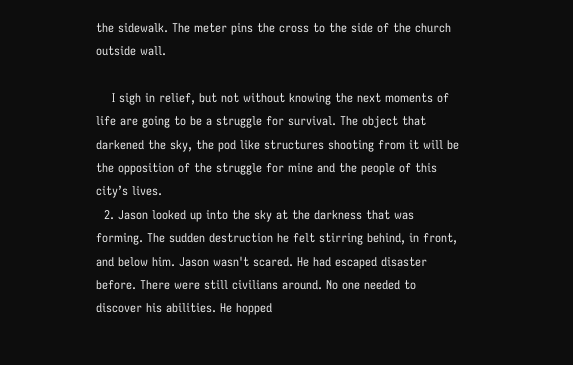the sidewalk. The meter pins the cross to the side of the church outside wall.

    I sigh in relief, but not without knowing the next moments of life are going to be a struggle for survival. The object that darkened the sky, the pod like structures shooting from it will be the opposition of the struggle for mine and the people of this city’s lives.
  2. Jason looked up into the sky at the darkness that was forming. The sudden destruction he felt stirring behind, in front, and below him. Jason wasn't scared. He had escaped disaster before. There were still civilians around. No one needed to discover his abilities. He hopped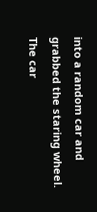into a random car and grabbed the staring wheel. The car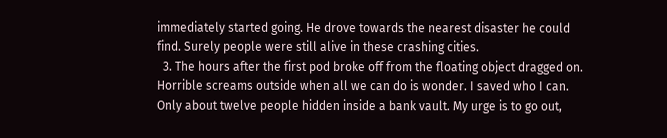immediately started going. He drove towards the nearest disaster he could find. Surely people were still alive in these crashing cities.
  3. The hours after the first pod broke off from the floating object dragged on. Horrible screams outside when all we can do is wonder. I saved who I can. Only about twelve people hidden inside a bank vault. My urge is to go out,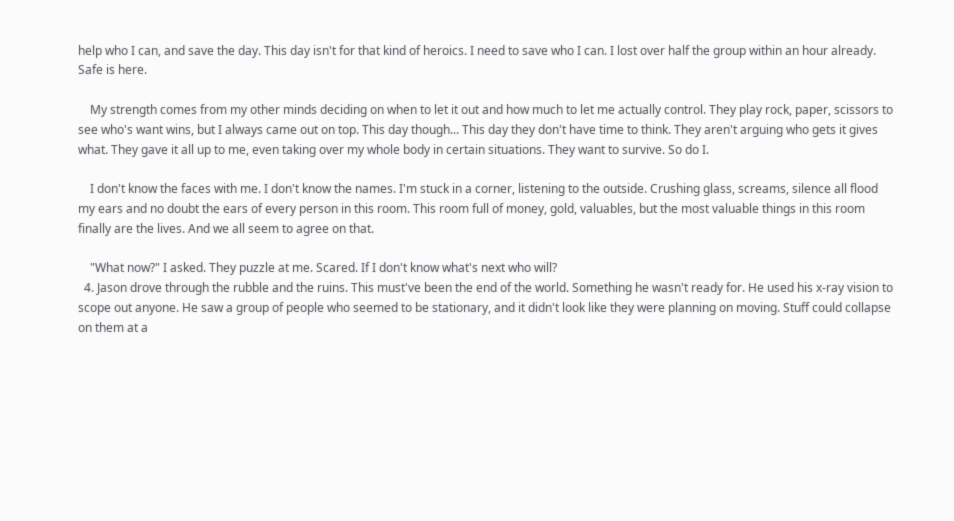help who I can, and save the day. This day isn't for that kind of heroics. I need to save who I can. I lost over half the group within an hour already. Safe is here.

    My strength comes from my other minds deciding on when to let it out and how much to let me actually control. They play rock, paper, scissors to see who's want wins, but I always came out on top. This day though... This day they don't have time to think. They aren't arguing who gets it gives what. They gave it all up to me, even taking over my whole body in certain situations. They want to survive. So do I.

    I don't know the faces with me. I don't know the names. I'm stuck in a corner, listening to the outside. Crushing glass, screams, silence all flood my ears and no doubt the ears of every person in this room. This room full of money, gold, valuables, but the most valuable things in this room finally are the lives. And we all seem to agree on that.

    "What now?" I asked. They puzzle at me. Scared. If I don't know what's next who will?
  4. Jason drove through the rubble and the ruins. This must've been the end of the world. Something he wasn't ready for. He used his x-ray vision to scope out anyone. He saw a group of people who seemed to be stationary, and it didn't look like they were planning on moving. Stuff could collapse on them at a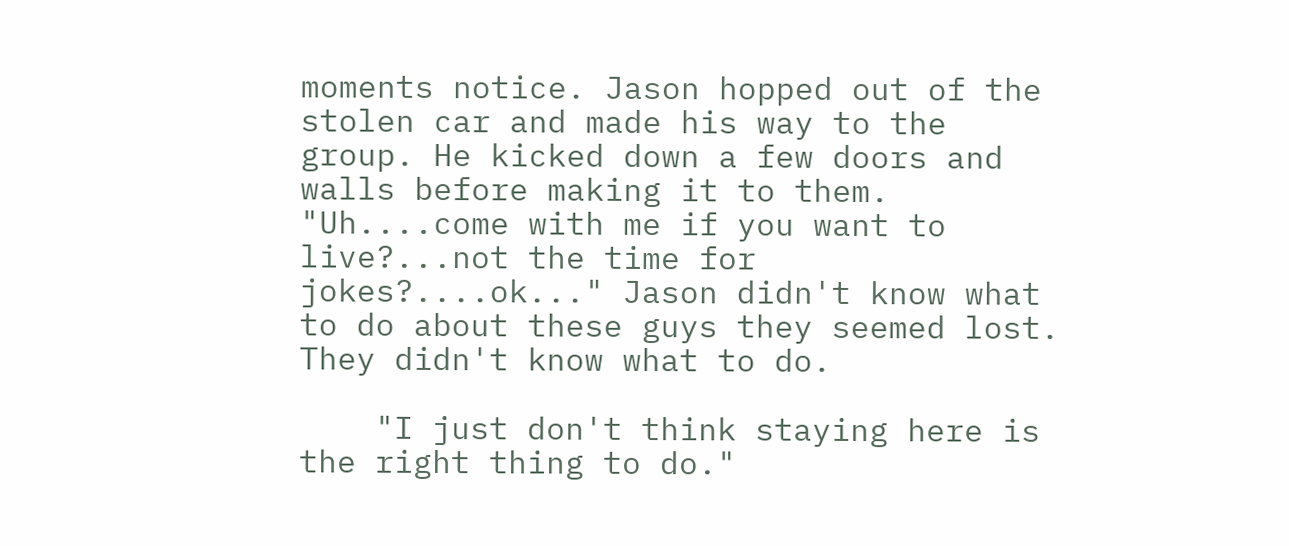moments notice. Jason hopped out of the stolen car and made his way to the group. He kicked down a few doors and walls before making it to them. "Uh....come with me if you want to live?...not the time for jokes?....ok..." Jason didn't know what to do about these guys they seemed lost. They didn't know what to do.

    "I just don't think staying here is the right thing to do."